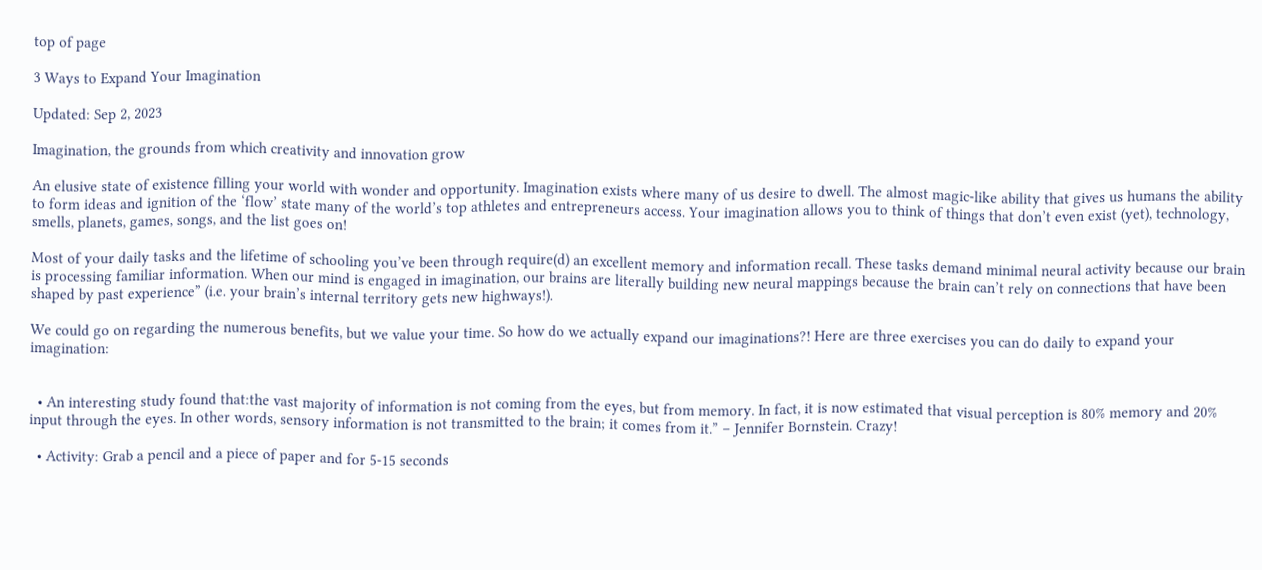top of page

3 Ways to Expand Your Imagination

Updated: Sep 2, 2023

Imagination, the grounds from which creativity and innovation grow

An elusive state of existence filling your world with wonder and opportunity. Imagination exists where many of us desire to dwell. The almost magic-like ability that gives us humans the ability to form ideas and ignition of the ‘flow’ state many of the world’s top athletes and entrepreneurs access. Your imagination allows you to think of things that don’t even exist (yet), technology, smells, planets, games, songs, and the list goes on!

Most of your daily tasks and the lifetime of schooling you’ve been through require(d) an excellent memory and information recall. These tasks demand minimal neural activity because our brain is processing familiar information. When our mind is engaged in imagination, our brains are literally building new neural mappings because the brain can’t rely on connections that have been shaped by past experience” (i.e. your brain’s internal territory gets new highways!).

We could go on regarding the numerous benefits, but we value your time. So how do we actually expand our imaginations?! Here are three exercises you can do daily to expand your imagination:


  • An interesting study found that:the vast majority of information is not coming from the eyes, but from memory. In fact, it is now estimated that visual perception is 80% memory and 20% input through the eyes. In other words, sensory information is not transmitted to the brain; it comes from it.” – Jennifer Bornstein. Crazy!

  • Activity: Grab a pencil and a piece of paper and for 5-15 seconds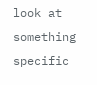look at something specific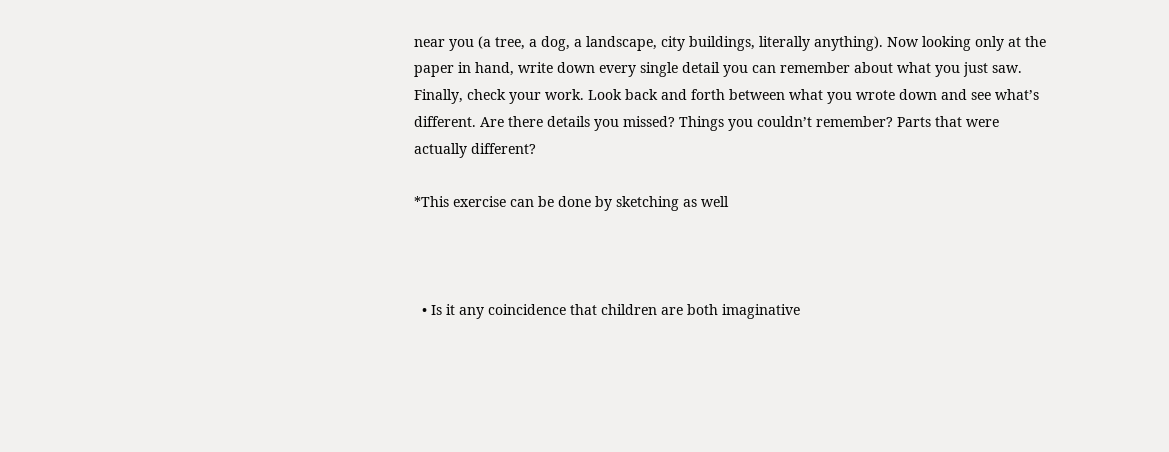near you (a tree, a dog, a landscape, city buildings, literally anything). Now looking only at the paper in hand, write down every single detail you can remember about what you just saw. Finally, check your work. Look back and forth between what you wrote down and see what’s different. Are there details you missed? Things you couldn’t remember? Parts that were actually different?

*This exercise can be done by sketching as well



  • Is it any coincidence that children are both imaginative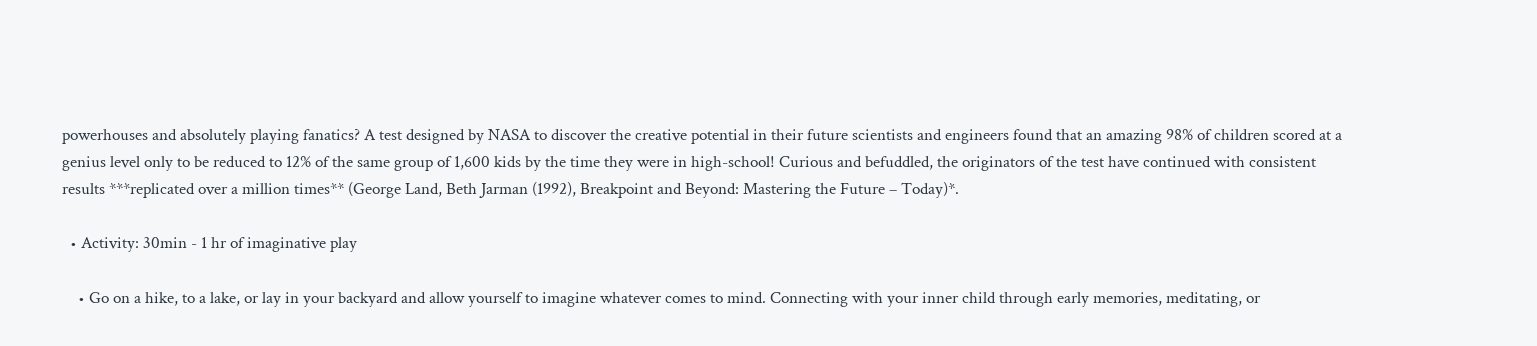powerhouses and absolutely playing fanatics? A test designed by NASA to discover the creative potential in their future scientists and engineers found that an amazing 98% of children scored at a genius level only to be reduced to 12% of the same group of 1,600 kids by the time they were in high-school! Curious and befuddled, the originators of the test have continued with consistent results ***replicated over a million times** (George Land, Beth Jarman (1992), Breakpoint and Beyond: Mastering the Future – Today)*.

  • Activity: 30min - 1 hr of imaginative play

    • Go on a hike, to a lake, or lay in your backyard and allow yourself to imagine whatever comes to mind. Connecting with your inner child through early memories, meditating, or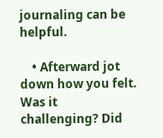journaling can be helpful.

    • Afterward jot down how you felt. Was it challenging? Did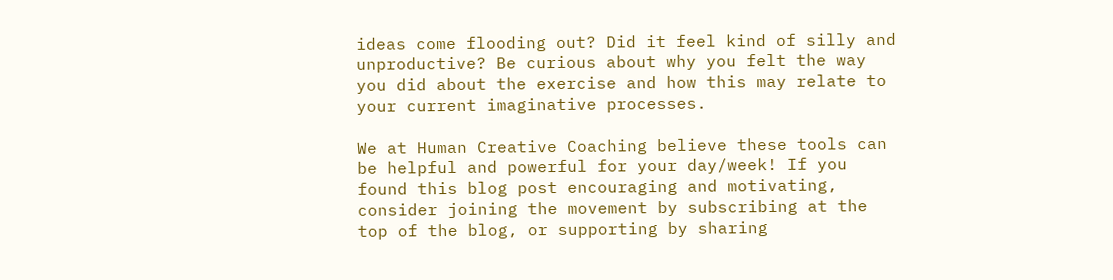ideas come flooding out? Did it feel kind of silly and unproductive? Be curious about why you felt the way you did about the exercise and how this may relate to your current imaginative processes.

We at Human Creative Coaching believe these tools can be helpful and powerful for your day/week! If you found this blog post encouraging and motivating, consider joining the movement by subscribing at the top of the blog, or supporting by sharing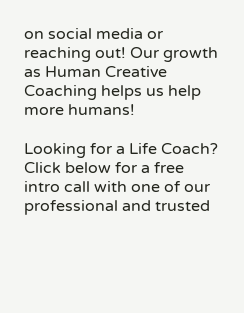on social media or reaching out! Our growth as Human Creative Coaching helps us help more humans!

Looking for a Life Coach? Click below for a free intro call with one of our professional and trusted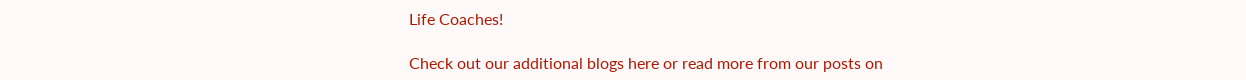Life Coaches!

Check out our additional blogs here or read more from our posts on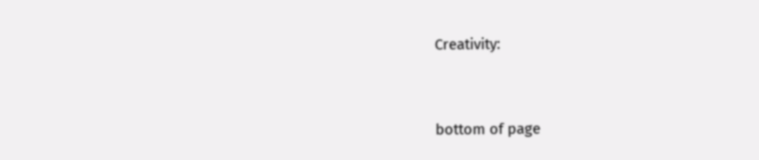Creativity:


bottom of page